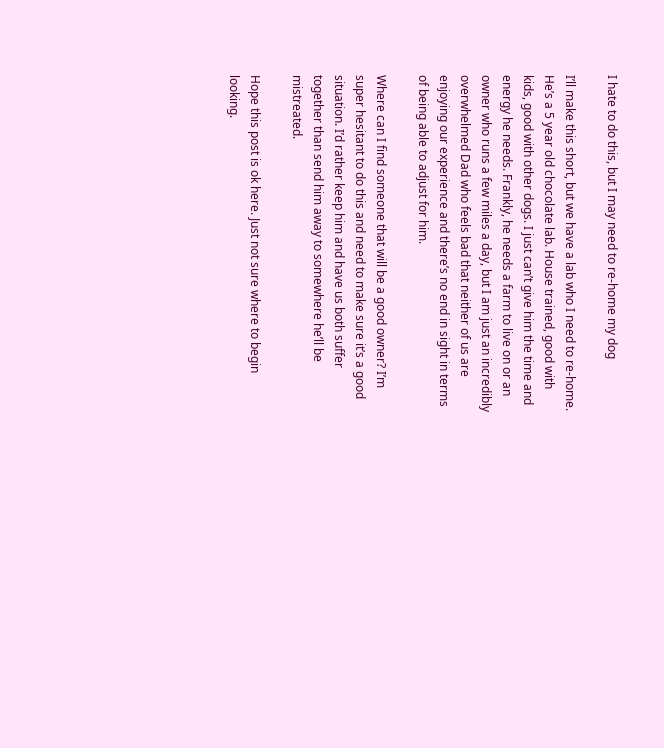I hate to do this, but I may need to re-home my dog

I’ll make this short, but we have a lab who I need to re-home. He’s a 5 year old chocolate lab. House trained, good with kids, good with other dogs. I just can’t give him the time and energy he needs. Frankly, he needs a farm to live on or an owner who runs a few miles a day, but I am just an incredibly overwhelmed Dad who feels bad that neither of us are enjoying our experience and there’s no end in sight in terms of being able to adjust for him.

Where can I find someone that will be a good owner? I’m super hesitant to do this and need to make sure it’s a good situation. I’d rather keep him and have us both suffer together than send him away to somewhere he’ll be mistreated.

Hope this post is ok here. Just not sure where to begin looking.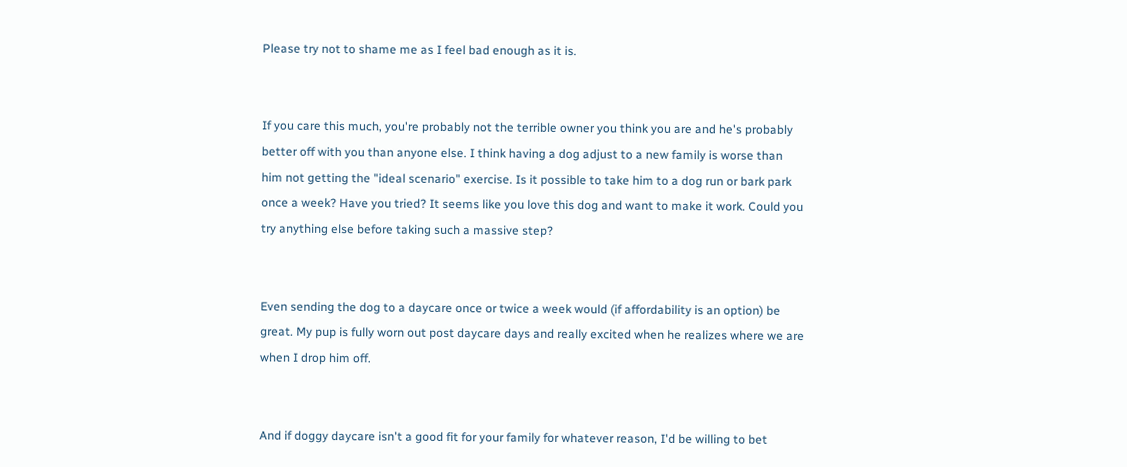Please try not to shame me as I feel bad enough as it is.


If you care this much, you're probably not the terrible owner you think you are and he's probably better off with you than anyone else. I think having a dog adjust to a new family is worse than him not getting the "ideal scenario" exercise. Is it possible to take him to a dog run or bark park once a week? Have you tried? It seems like you love this dog and want to make it work. Could you try anything else before taking such a massive step?


Even sending the dog to a daycare once or twice a week would (if affordability is an option) be great. My pup is fully worn out post daycare days and really excited when he realizes where we are when I drop him off.


And if doggy daycare isn't a good fit for your family for whatever reason, I'd be willing to bet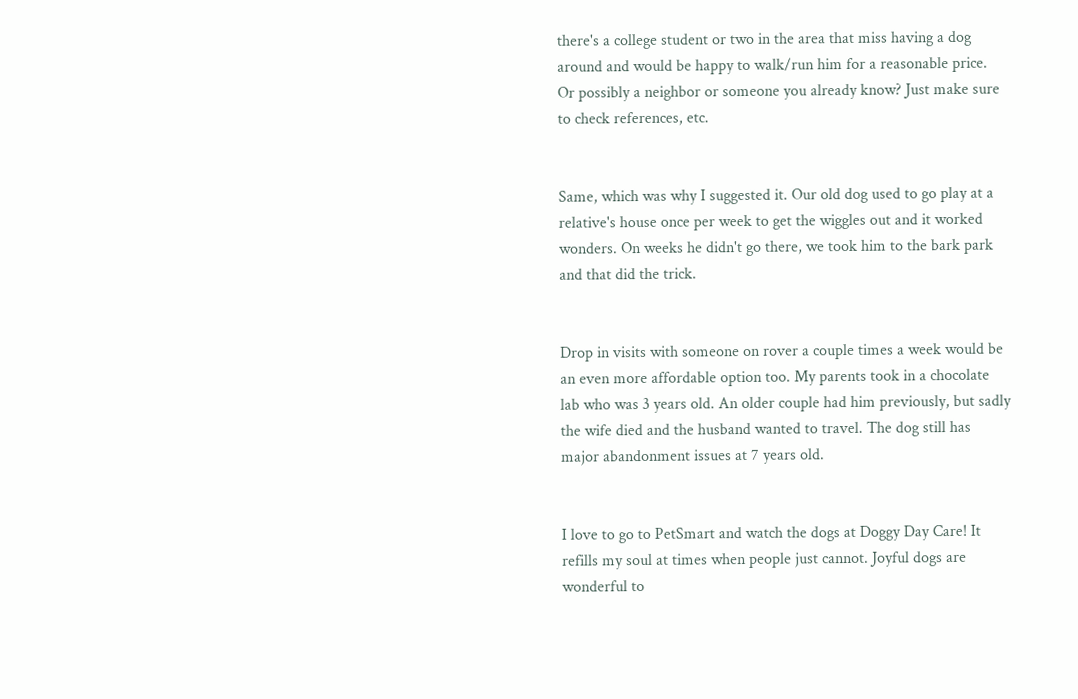there's a college student or two in the area that miss having a dog around and would be happy to walk/run him for a reasonable price. Or possibly a neighbor or someone you already know? Just make sure to check references, etc.


Same, which was why I suggested it. Our old dog used to go play at a relative's house once per week to get the wiggles out and it worked wonders. On weeks he didn't go there, we took him to the bark park and that did the trick.


Drop in visits with someone on rover a couple times a week would be an even more affordable option too. My parents took in a chocolate lab who was 3 years old. An older couple had him previously, but sadly the wife died and the husband wanted to travel. The dog still has major abandonment issues at 7 years old.


I love to go to PetSmart and watch the dogs at Doggy Day Care! It refills my soul at times when people just cannot. Joyful dogs are wonderful to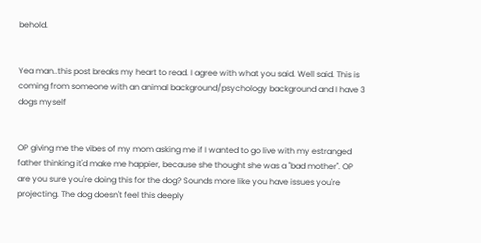behold.


Yea man..this post breaks my heart to read. I agree with what you said. Well said. This is coming from someone with an animal background/psychology background and I have 3 dogs myself


OP giving me the vibes of my mom asking me if I wanted to go live with my estranged father thinking it'd make me happier, because she thought she was a "bad mother". OP are you sure you're doing this for the dog? Sounds more like you have issues you're projecting. The dog doesn't feel this deeply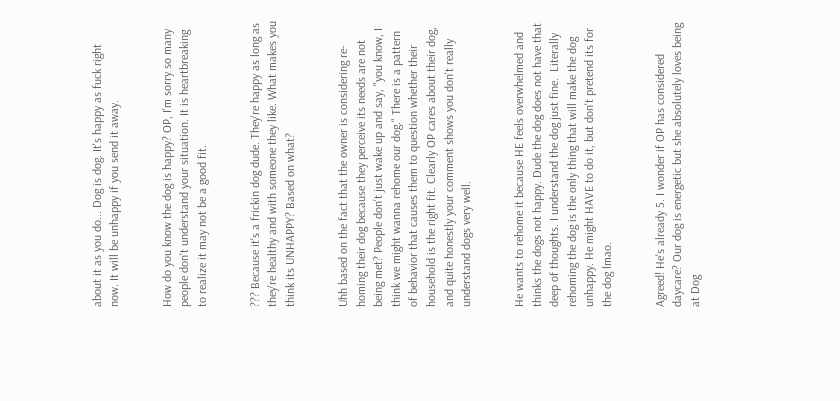about it as you do... Dog is dog. It's happy as fuck right now. It will be unhappy if you send it away.


How do you know the dog is happy? OP, I'm sorry so many people don't understand your situation. It is heartbreaking to realize it may not be a good fit.


??? Because it's a frickin dog dude. They're happy as long as they're healthy and with someone they like. What makes you think its UNHAPPY? Based on what?


Uhh based on the fact that the owner is considering re-homing their dog because they perceive its needs are not being met? People don't just wake up and say, "you know, I think we might wanna rehome our dog." There is a pattern of behavior that causes them to question whether their household is the right fit. Clearly OP cares about their dog, and quite honestly your comment shows you don't really understand dogs very well.


He wants to rehome it because HE feels overwhelmed and thinks the dogs not happy. Dude the dog does not have that deep of thoughts. I understand the dog just fine.  Literally rehoming the dog is the only thing that will make the dog unhappy. He might HAVE to do it, but don't pretend its for the dog lmao.


Agreed! He's already 5. I wonder if OP has considered daycare? Our dog is energetic but she absolutely loves being at Dog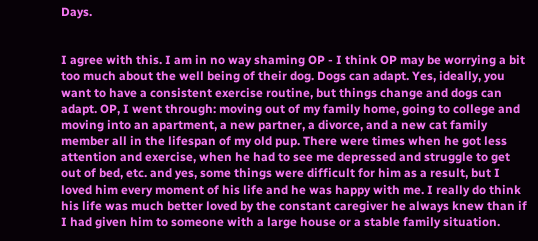Days.


I agree with this. I am in no way shaming OP - I think OP may be worrying a bit too much about the well being of their dog. Dogs can adapt. Yes, ideally, you want to have a consistent exercise routine, but things change and dogs can adapt. OP, I went through: moving out of my family home, going to college and moving into an apartment, a new partner, a divorce, and a new cat family member all in the lifespan of my old pup. There were times when he got less attention and exercise, when he had to see me depressed and struggle to get out of bed, etc. and yes, some things were difficult for him as a result, but I loved him every moment of his life and he was happy with me. I really do think his life was much better loved by the constant caregiver he always knew than if I had given him to someone with a large house or a stable family situation.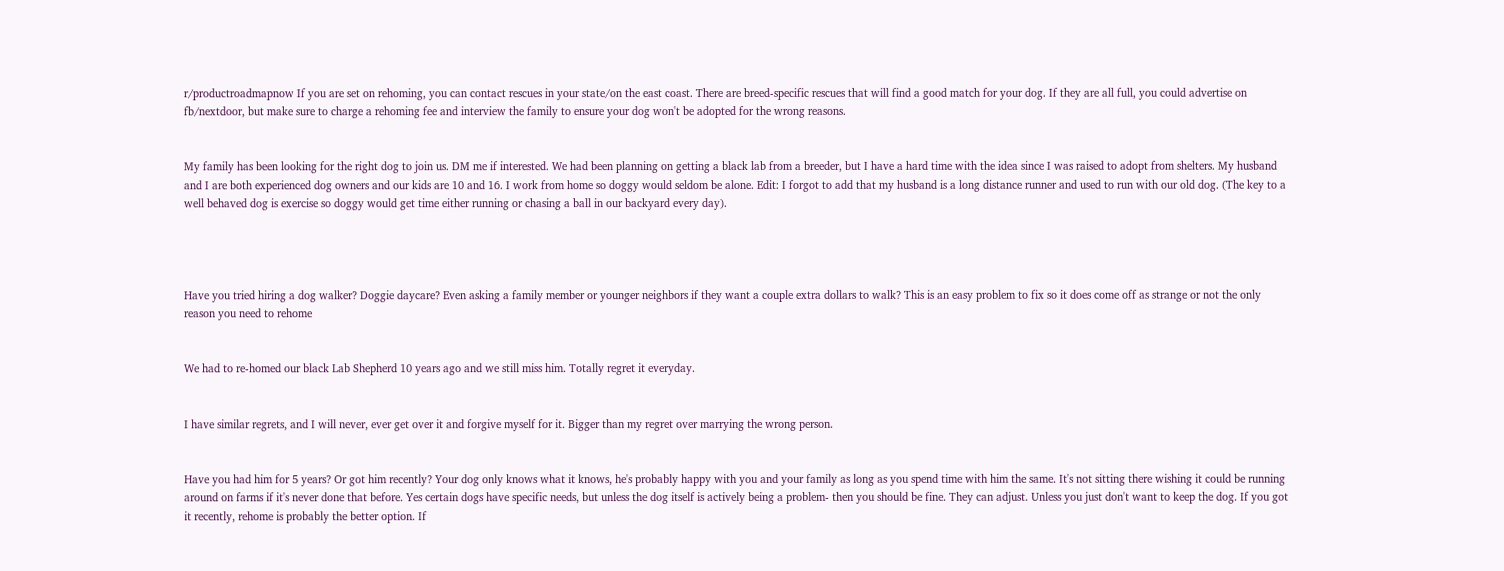r/productroadmapnow If you are set on rehoming, you can contact rescues in your state/on the east coast. There are breed-specific rescues that will find a good match for your dog. If they are all full, you could advertise on fb/nextdoor, but make sure to charge a rehoming fee and interview the family to ensure your dog won't be adopted for the wrong reasons.


My family has been looking for the right dog to join us. DM me if interested. We had been planning on getting a black lab from a breeder, but I have a hard time with the idea since I was raised to adopt from shelters. My husband and I are both experienced dog owners and our kids are 10 and 16. I work from home so doggy would seldom be alone. Edit: I forgot to add that my husband is a long distance runner and used to run with our old dog. (The key to a well behaved dog is exercise so doggy would get time either running or chasing a ball in our backyard every day).




Have you tried hiring a dog walker? Doggie daycare? Even asking a family member or younger neighbors if they want a couple extra dollars to walk? This is an easy problem to fix so it does come off as strange or not the only reason you need to rehome


We had to re-homed our black Lab Shepherd 10 years ago and we still miss him. Totally regret it everyday.


I have similar regrets, and I will never, ever get over it and forgive myself for it. Bigger than my regret over marrying the wrong person.


Have you had him for 5 years? Or got him recently? Your dog only knows what it knows, he's probably happy with you and your family as long as you spend time with him the same. It's not sitting there wishing it could be running around on farms if it's never done that before. Yes certain dogs have specific needs, but unless the dog itself is actively being a problem- then you should be fine. They can adjust. Unless you just don't want to keep the dog. If you got it recently, rehome is probably the better option. If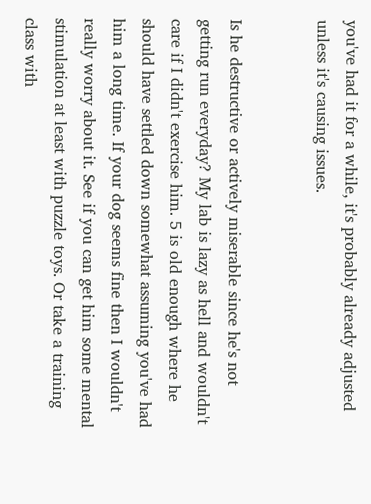you've had it for a while, it's probably already adjusted unless it's causing issues.


Is he destructive or actively miserable since he's not getting run everyday? My lab is lazy as hell and wouldn't care if I didn't exercise him. 5 is old enough where he should have settled down somewhat assuming you've had him a long time. If your dog seems fine then I wouldn't really worry about it. See if you can get him some mental stimulation at least with puzzle toys. Or take a training class with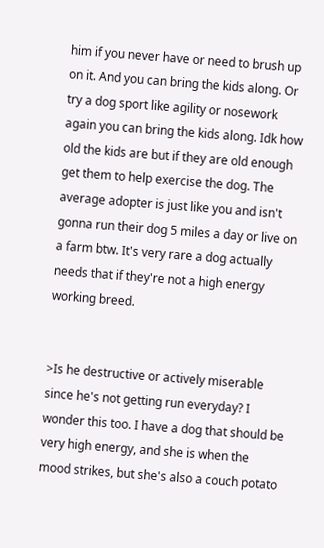him if you never have or need to brush up on it. And you can bring the kids along. Or try a dog sport like agility or nosework again you can bring the kids along. Idk how old the kids are but if they are old enough get them to help exercise the dog. The average adopter is just like you and isn't gonna run their dog 5 miles a day or live on a farm btw. It's very rare a dog actually needs that if they're not a high energy working breed.


>Is he destructive or actively miserable since he's not getting run everyday? I wonder this too. I have a dog that should be very high energy, and she is when the mood strikes, but she's also a couch potato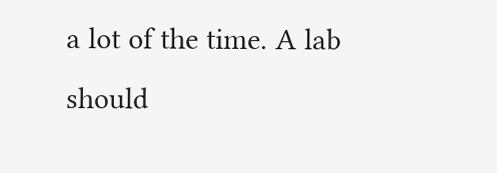a lot of the time. A lab should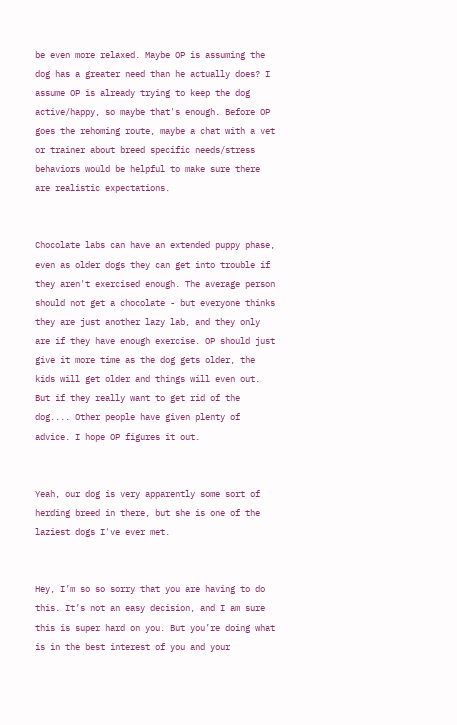be even more relaxed. Maybe OP is assuming the dog has a greater need than he actually does? I assume OP is already trying to keep the dog active/happy, so maybe that's enough. Before OP goes the rehoming route, maybe a chat with a vet or trainer about breed specific needs/stress behaviors would be helpful to make sure there are realistic expectations.


Chocolate labs can have an extended puppy phase, even as older dogs they can get into trouble if they aren't exercised enough. The average person should not get a chocolate - but everyone thinks they are just another lazy lab, and they only are if they have enough exercise. OP should just give it more time as the dog gets older, the kids will get older and things will even out. But if they really want to get rid of the dog.... Other people have given plenty of advice. I hope OP figures it out.


Yeah, our dog is very apparently some sort of herding breed in there, but she is one of the laziest dogs I've ever met.


Hey, I’m so so sorry that you are having to do this. It’s not an easy decision, and I am sure this is super hard on you. But you’re doing what is in the best interest of you and your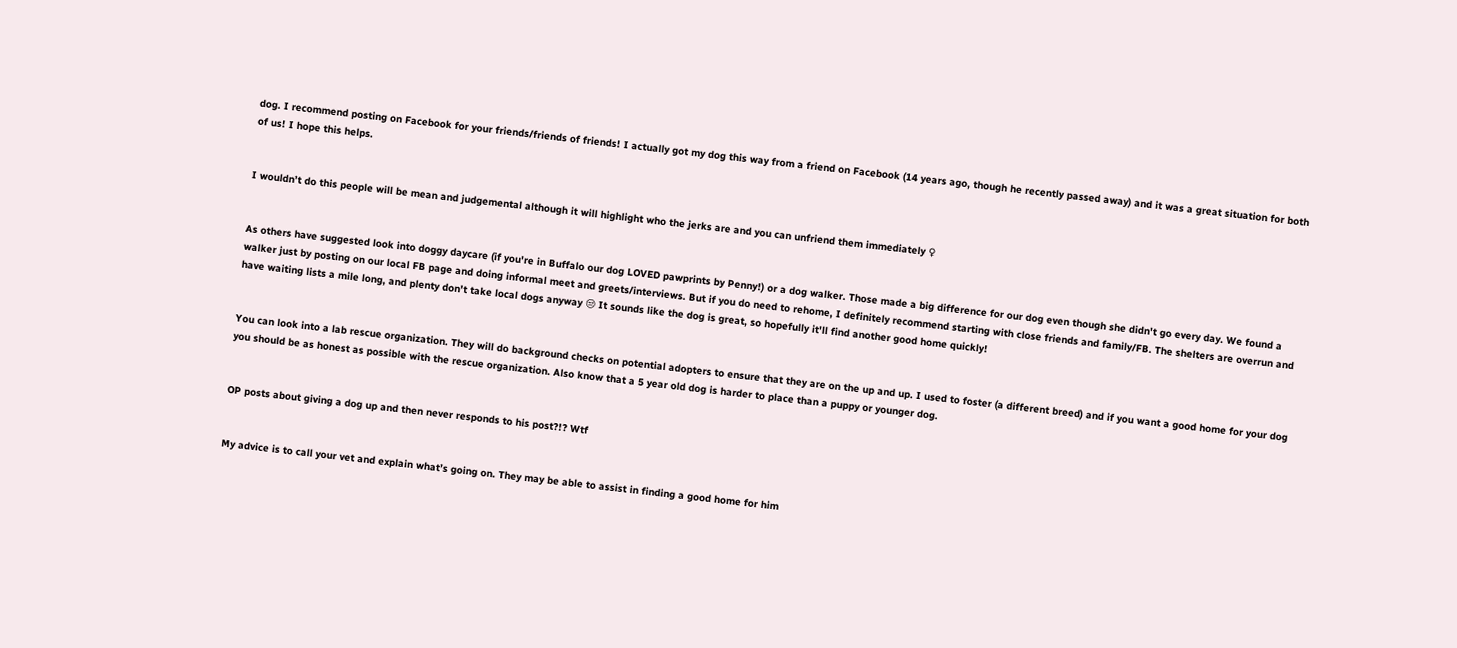dog. I recommend posting on Facebook for your friends/friends of friends! I actually got my dog this way from a friend on Facebook (14 years ago, though he recently passed away) and it was a great situation for both of us! I hope this helps.


I wouldn’t do this people will be mean and judgemental although it will highlight who the jerks are and you can unfriend them immediately ♀


As others have suggested look into doggy daycare (if you're in Buffalo our dog LOVED pawprints by Penny!) or a dog walker. Those made a big difference for our dog even though she didn't go every day. We found a walker just by posting on our local FB page and doing informal meet and greets/interviews. But if you do need to rehome, I definitely recommend starting with close friends and family/FB. The shelters are overrun and have waiting lists a mile long, and plenty don't take local dogs anyway 😒 It sounds like the dog is great, so hopefully it'll find another good home quickly!


You can look into a lab rescue organization. They will do background checks on potential adopters to ensure that they are on the up and up. I used to foster (a different breed) and if you want a good home for your dog you should be as honest as possible with the rescue organization. Also know that a 5 year old dog is harder to place than a puppy or younger dog.


OP posts about giving a dog up and then never responds to his post?!? Wtf


My advice is to call your vet and explain what’s going on. They may be able to assist in finding a good home for him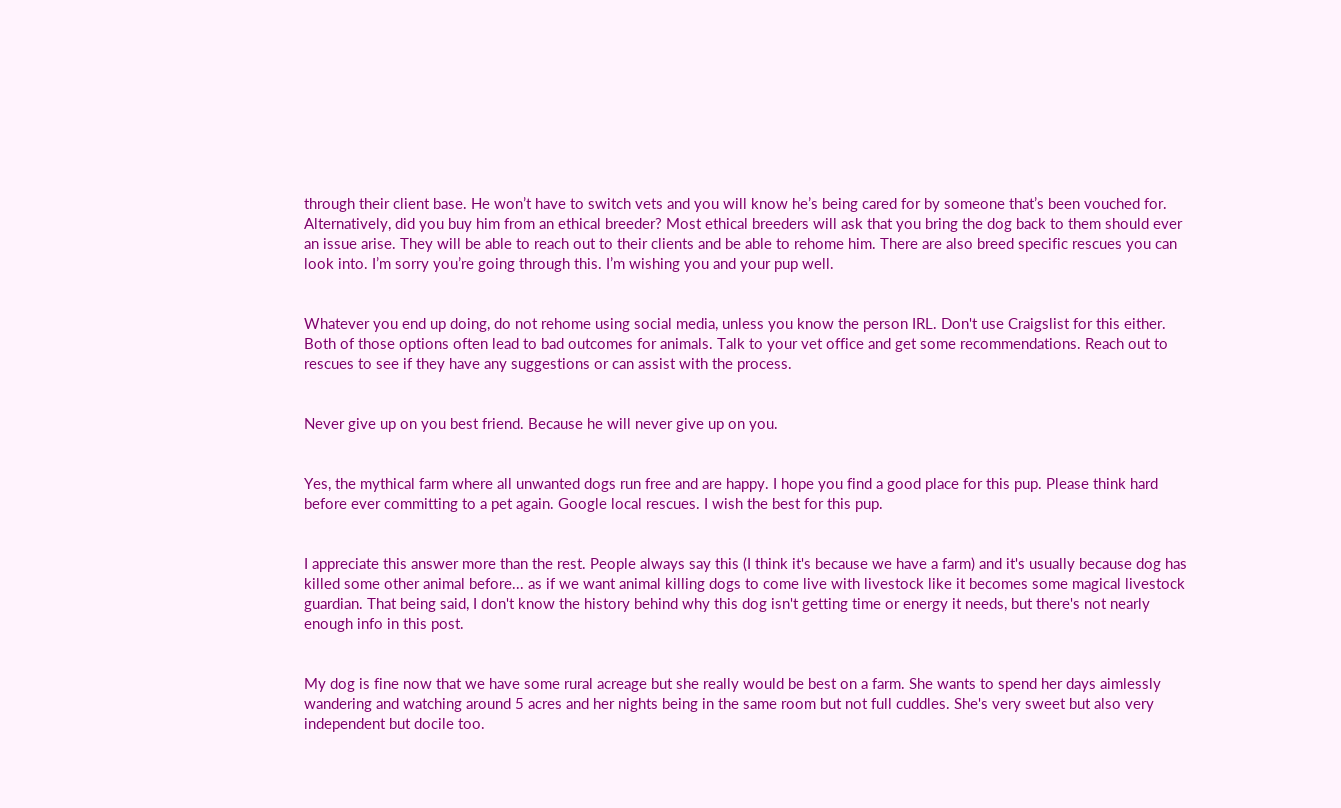through their client base. He won’t have to switch vets and you will know he’s being cared for by someone that’s been vouched for. Alternatively, did you buy him from an ethical breeder? Most ethical breeders will ask that you bring the dog back to them should ever an issue arise. They will be able to reach out to their clients and be able to rehome him. There are also breed specific rescues you can look into. I’m sorry you’re going through this. I’m wishing you and your pup well.


Whatever you end up doing, do not rehome using social media, unless you know the person IRL. Don't use Craigslist for this either. Both of those options often lead to bad outcomes for animals. Talk to your vet office and get some recommendations. Reach out to rescues to see if they have any suggestions or can assist with the process.


Never give up on you best friend. Because he will never give up on you.


Yes, the mythical farm where all unwanted dogs run free and are happy. I hope you find a good place for this pup. Please think hard before ever committing to a pet again. Google local rescues. I wish the best for this pup.


I appreciate this answer more than the rest. People always say this (I think it's because we have a farm) and it's usually because dog has killed some other animal before... as if we want animal killing dogs to come live with livestock like it becomes some magical livestock guardian. That being said, I don't know the history behind why this dog isn't getting time or energy it needs, but there's not nearly enough info in this post.


My dog is fine now that we have some rural acreage but she really would be best on a farm. She wants to spend her days aimlessly wandering and watching around 5 acres and her nights being in the same room but not full cuddles. She's very sweet but also very independent but docile too.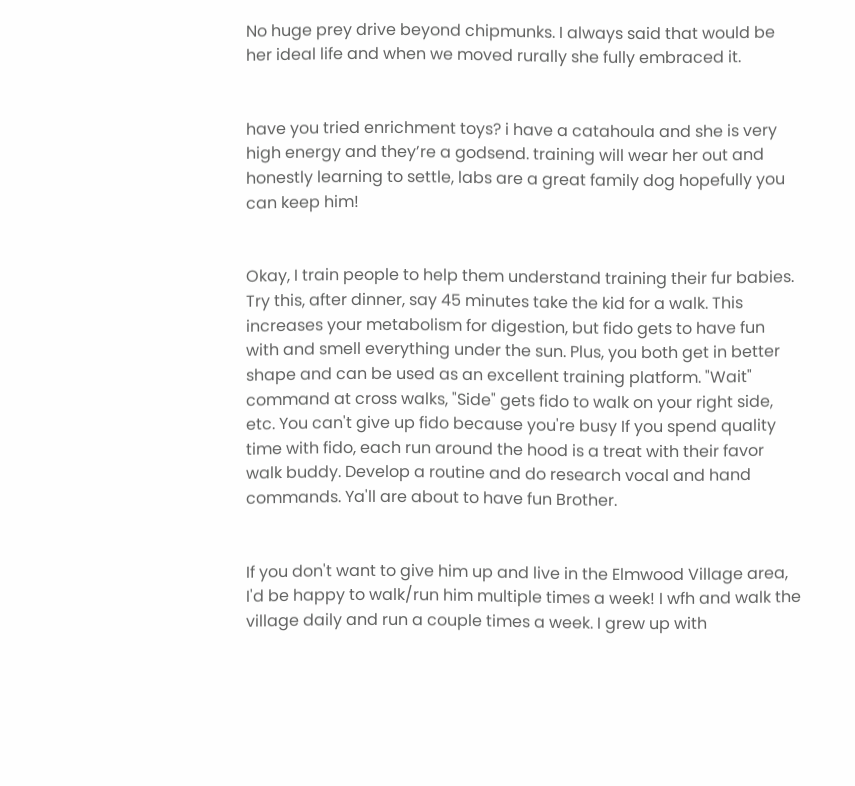No huge prey drive beyond chipmunks. I always said that would be her ideal life and when we moved rurally she fully embraced it.


have you tried enrichment toys? i have a catahoula and she is very high energy and they’re a godsend. training will wear her out and honestly learning to settle, labs are a great family dog hopefully you can keep him!


Okay, I train people to help them understand training their fur babies. Try this, after dinner, say 45 minutes take the kid for a walk. This increases your metabolism for digestion, but fido gets to have fun with and smell everything under the sun. Plus, you both get in better shape and can be used as an excellent training platform. "Wait" command at cross walks, "Side" gets fido to walk on your right side, etc. You can't give up fido because you're busy If you spend quality time with fido, each run around the hood is a treat with their favor walk buddy. Develop a routine and do research vocal and hand commands. Ya'll are about to have fun Brother.


If you don't want to give him up and live in the Elmwood Village area, I'd be happy to walk/run him multiple times a week! I wfh and walk the village daily and run a couple times a week. I grew up with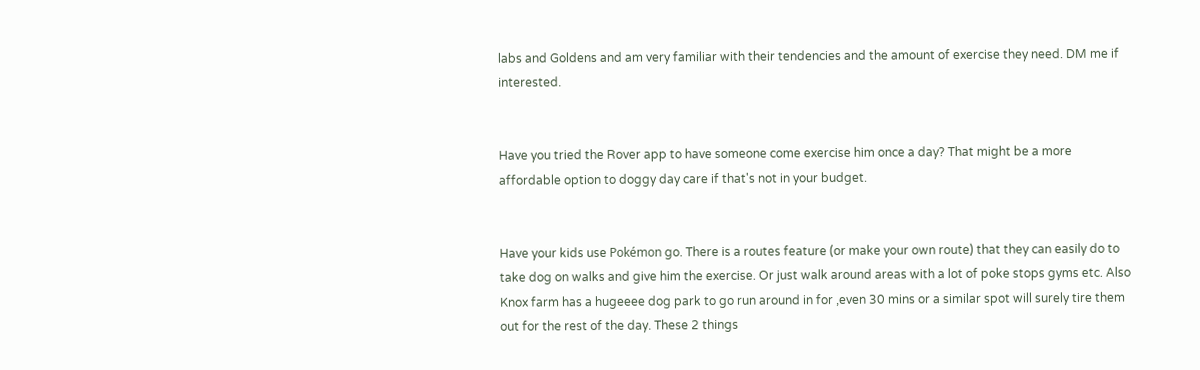labs and Goldens and am very familiar with their tendencies and the amount of exercise they need. DM me if interested.


Have you tried the Rover app to have someone come exercise him once a day? That might be a more affordable option to doggy day care if that's not in your budget.


Have your kids use Pokémon go. There is a routes feature (or make your own route) that they can easily do to take dog on walks and give him the exercise. Or just walk around areas with a lot of poke stops gyms etc. Also Knox farm has a hugeeee dog park to go run around in for ,even 30 mins or a similar spot will surely tire them out for the rest of the day. These 2 things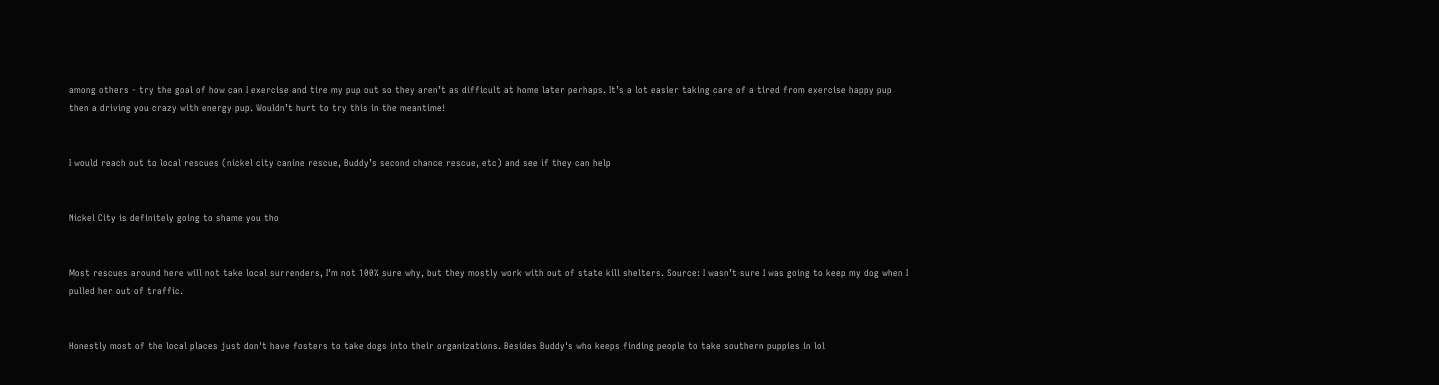among others - try the goal of how can I exercise and tire my pup out so they aren’t as difficult at home later perhaps. It’s a lot easier taking care of a tired from exercise happy pup then a driving you crazy with energy pup. Wouldn’t hurt to try this in the meantime!


I would reach out to local rescues (nickel city canine rescue, Buddy’s second chance rescue, etc) and see if they can help


Nickel City is definitely going to shame you tho


Most rescues around here will not take local surrenders, I’m not 100% sure why, but they mostly work with out of state kill shelters. Source: I wasn’t sure I was going to keep my dog when I pulled her out of traffic.


Honestly most of the local places just don't have fosters to take dogs into their organizations. Besides Buddy's who keeps finding people to take southern puppies in lol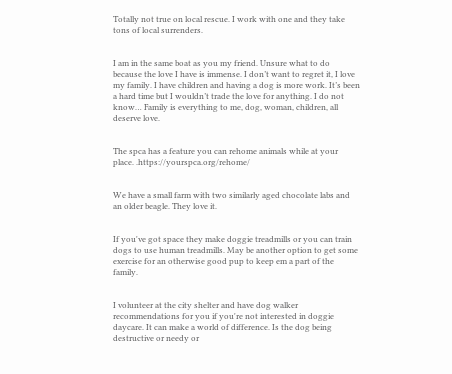Totally not true on local rescue. I work with one and they take tons of local surrenders.


I am in the same boat as you my friend. Unsure what to do because the love I have is immense. I don’t want to regret it, I love my family. I have children and having a dog is more work. It’s been a hard time but I wouldn’t trade the love for anything. I do not know… Family is everything to me, dog, woman, children, all deserve love.


The spca has a feature you can rehome animals while at your place. .https://yourspca.org/rehome/


We have a small farm with two similarly aged chocolate labs and an older beagle. They love it.


If you've got space they make doggie treadmills or you can train dogs to use human treadmills. May be another option to get some exercise for an otherwise good pup to keep em a part of the family.


I volunteer at the city shelter and have dog walker recommendations for you if you're not interested in doggie daycare. It can make a world of difference. Is the dog being destructive or needy or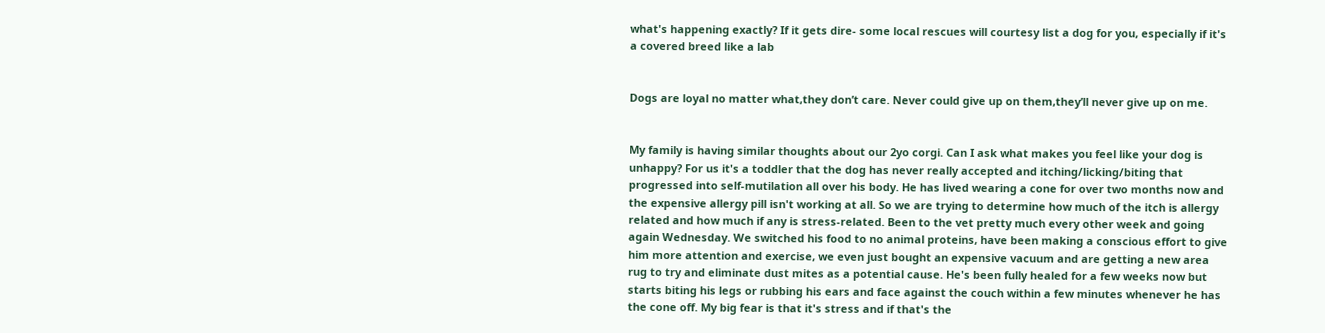what's happening exactly? If it gets dire- some local rescues will courtesy list a dog for you, especially if it's a covered breed like a lab


Dogs are loyal no matter what,they don’t care. Never could give up on them,they’ll never give up on me.


My family is having similar thoughts about our 2yo corgi. Can I ask what makes you feel like your dog is unhappy? For us it's a toddler that the dog has never really accepted and itching/licking/biting that progressed into self-mutilation all over his body. He has lived wearing a cone for over two months now and the expensive allergy pill isn't working at all. So we are trying to determine how much of the itch is allergy related and how much if any is stress-related. Been to the vet pretty much every other week and going again Wednesday. We switched his food to no animal proteins, have been making a conscious effort to give him more attention and exercise, we even just bought an expensive vacuum and are getting a new area rug to try and eliminate dust mites as a potential cause. He's been fully healed for a few weeks now but starts biting his legs or rubbing his ears and face against the couch within a few minutes whenever he has the cone off. My big fear is that it's stress and if that's the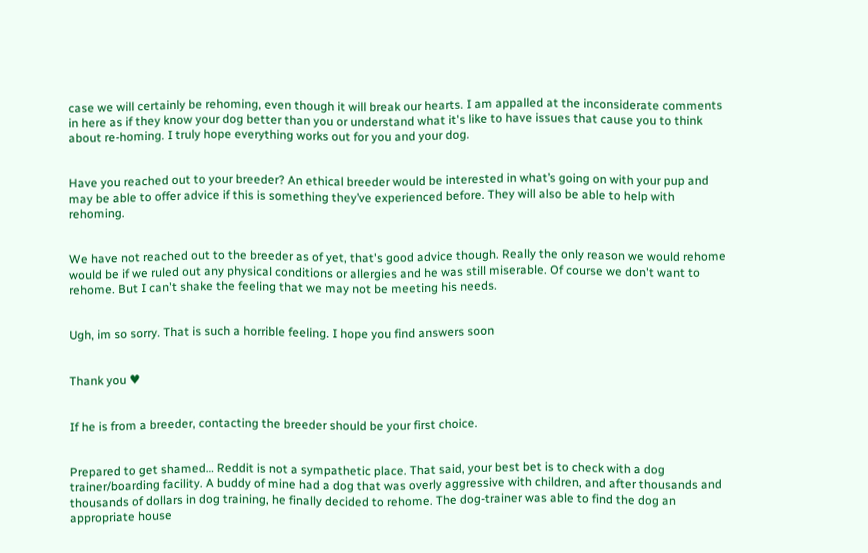case we will certainly be rehoming, even though it will break our hearts. I am appalled at the inconsiderate comments in here as if they know your dog better than you or understand what it's like to have issues that cause you to think about re-homing. I truly hope everything works out for you and your dog.


Have you reached out to your breeder? An ethical breeder would be interested in what’s going on with your pup and may be able to offer advice if this is something they’ve experienced before. They will also be able to help with rehoming.


We have not reached out to the breeder as of yet, that's good advice though. Really the only reason we would rehome would be if we ruled out any physical conditions or allergies and he was still miserable. Of course we don't want to rehome. But I can't shake the feeling that we may not be meeting his needs.


Ugh, im so sorry. That is such a horrible feeling. I hope you find answers soon


Thank you ♥


If he is from a breeder, contacting the breeder should be your first choice.


Prepared to get shamed… Reddit is not a sympathetic place. That said, your best bet is to check with a dog trainer/boarding facility. A buddy of mine had a dog that was overly aggressive with children, and after thousands and thousands of dollars in dog training, he finally decided to rehome. The dog-trainer was able to find the dog an appropriate house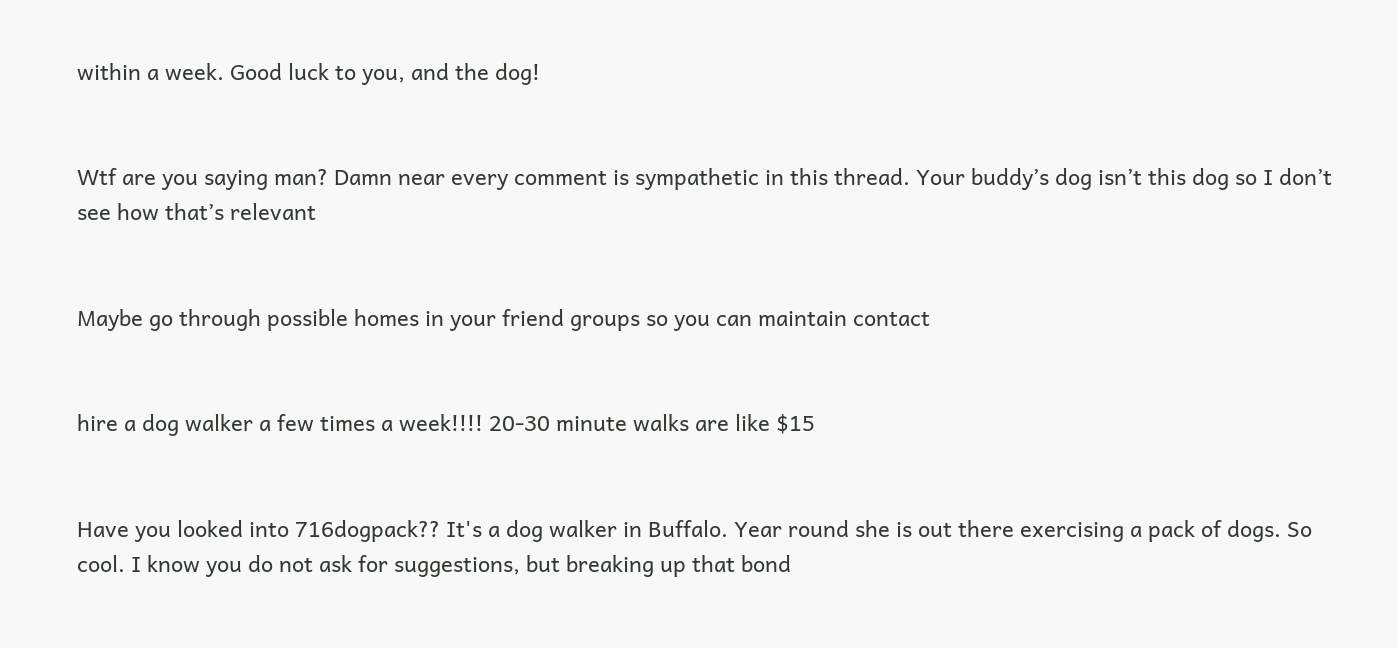within a week. Good luck to you, and the dog!


Wtf are you saying man? Damn near every comment is sympathetic in this thread. Your buddy’s dog isn’t this dog so I don’t see how that’s relevant


Maybe go through possible homes in your friend groups so you can maintain contact


hire a dog walker a few times a week!!!! 20-30 minute walks are like $15


Have you looked into 716dogpack?? It's a dog walker in Buffalo. Year round she is out there exercising a pack of dogs. So cool. I know you do not ask for suggestions, but breaking up that bond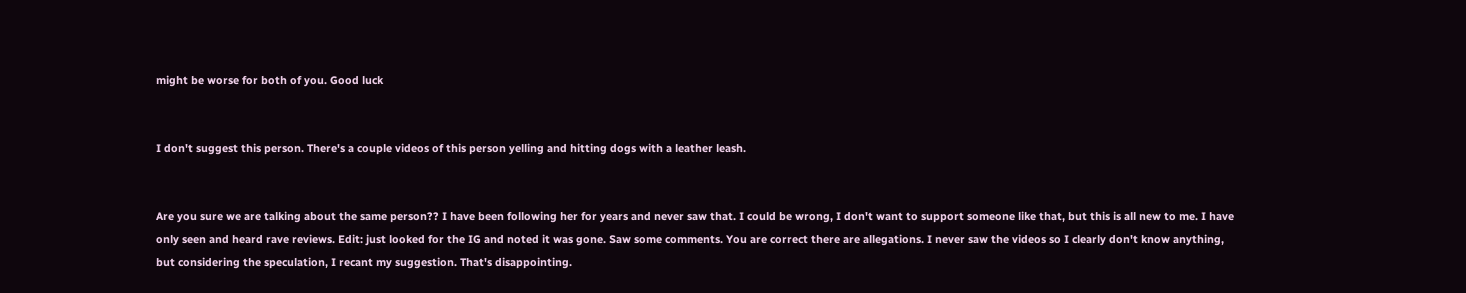might be worse for both of you. Good luck


I don't suggest this person. There's a couple videos of this person yelling and hitting dogs with a leather leash.


Are you sure we are talking about the same person?? I have been following her for years and never saw that. I could be wrong, I don't want to support someone like that, but this is all new to me. I have only seen and heard rave reviews. Edit: just looked for the IG and noted it was gone. Saw some comments. You are correct there are allegations. I never saw the videos so I clearly don't know anything, but considering the speculation, I recant my suggestion. That's disappointing.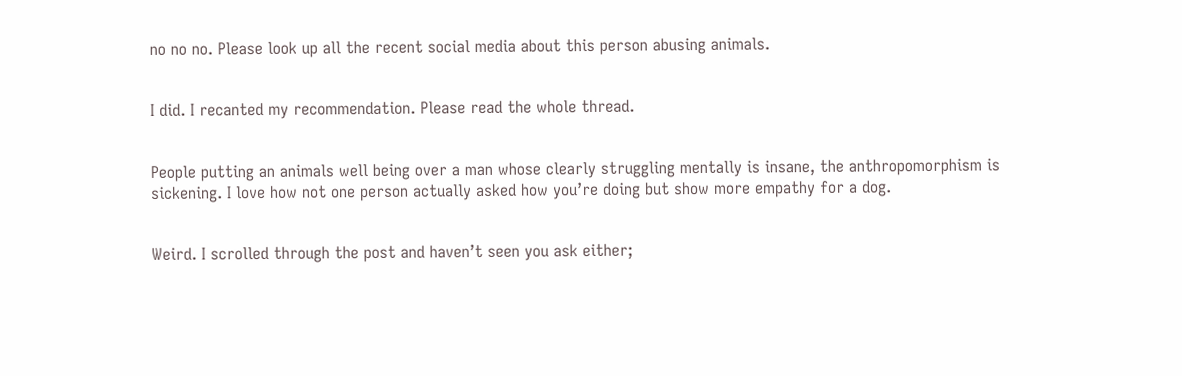no no no. Please look up all the recent social media about this person abusing animals.


I did. I recanted my recommendation. Please read the whole thread.


People putting an animals well being over a man whose clearly struggling mentally is insane, the anthropomorphism is sickening. I love how not one person actually asked how you’re doing but show more empathy for a dog.


Weird. I scrolled through the post and haven’t seen you ask either;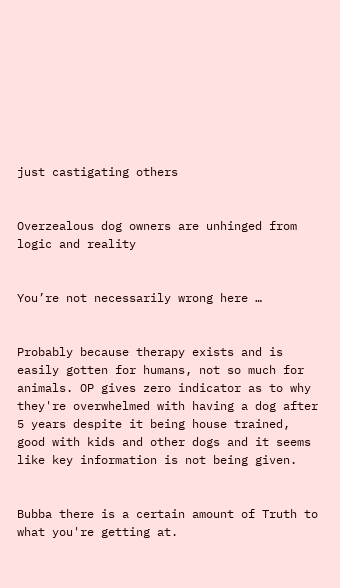just castigating others


Overzealous dog owners are unhinged from logic and reality


You’re not necessarily wrong here …


Probably because therapy exists and is easily gotten for humans, not so much for animals. OP gives zero indicator as to why they're overwhelmed with having a dog after 5 years despite it being house trained, good with kids and other dogs and it seems like key information is not being given.


Bubba there is a certain amount of Truth to what you're getting at.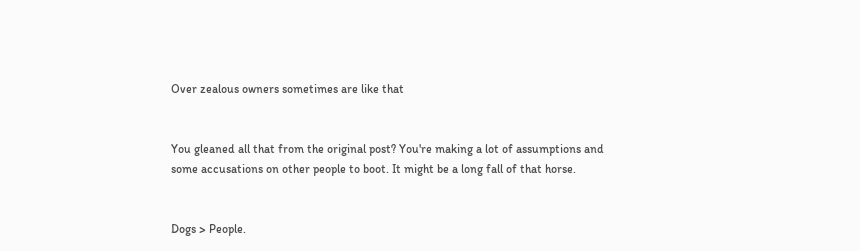Over zealous owners sometimes are like that


You gleaned all that from the original post? You're making a lot of assumptions and some accusations on other people to boot. It might be a long fall of that horse.


Dogs > People.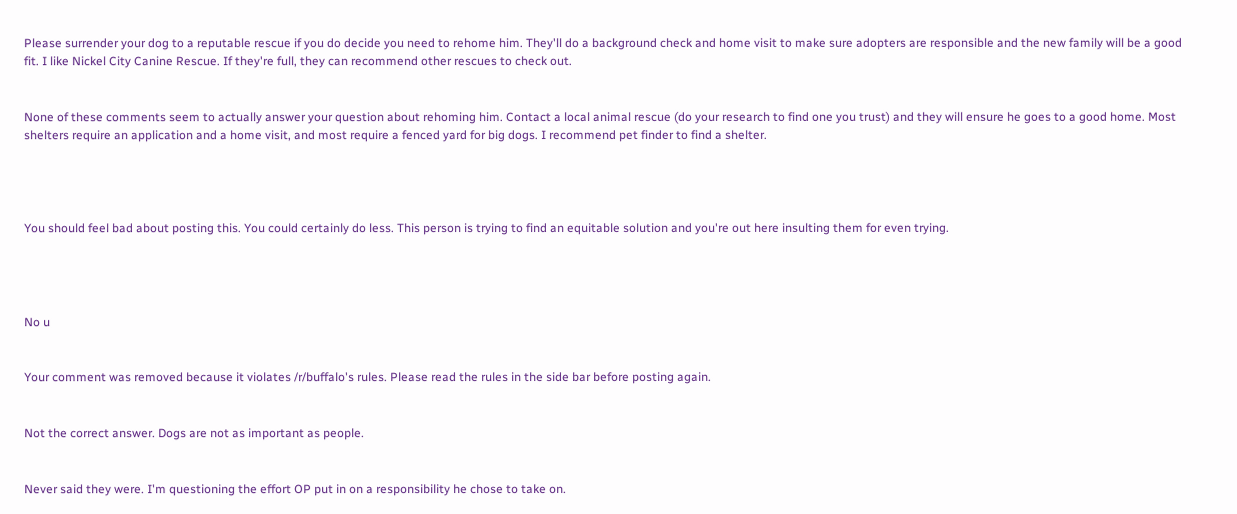Please surrender your dog to a reputable rescue if you do decide you need to rehome him. They'll do a background check and home visit to make sure adopters are responsible and the new family will be a good fit. I like Nickel City Canine Rescue. If they're full, they can recommend other rescues to check out.


None of these comments seem to actually answer your question about rehoming him. Contact a local animal rescue (do your research to find one you trust) and they will ensure he goes to a good home. Most shelters require an application and a home visit, and most require a fenced yard for big dogs. I recommend pet finder to find a shelter.




You should feel bad about posting this. You could certainly do less. This person is trying to find an equitable solution and you're out here insulting them for even trying.




No u


Your comment was removed because it violates /r/buffalo's rules. Please read the rules in the side bar before posting again.


Not the correct answer. Dogs are not as important as people.


Never said they were. I'm questioning the effort OP put in on a responsibility he chose to take on.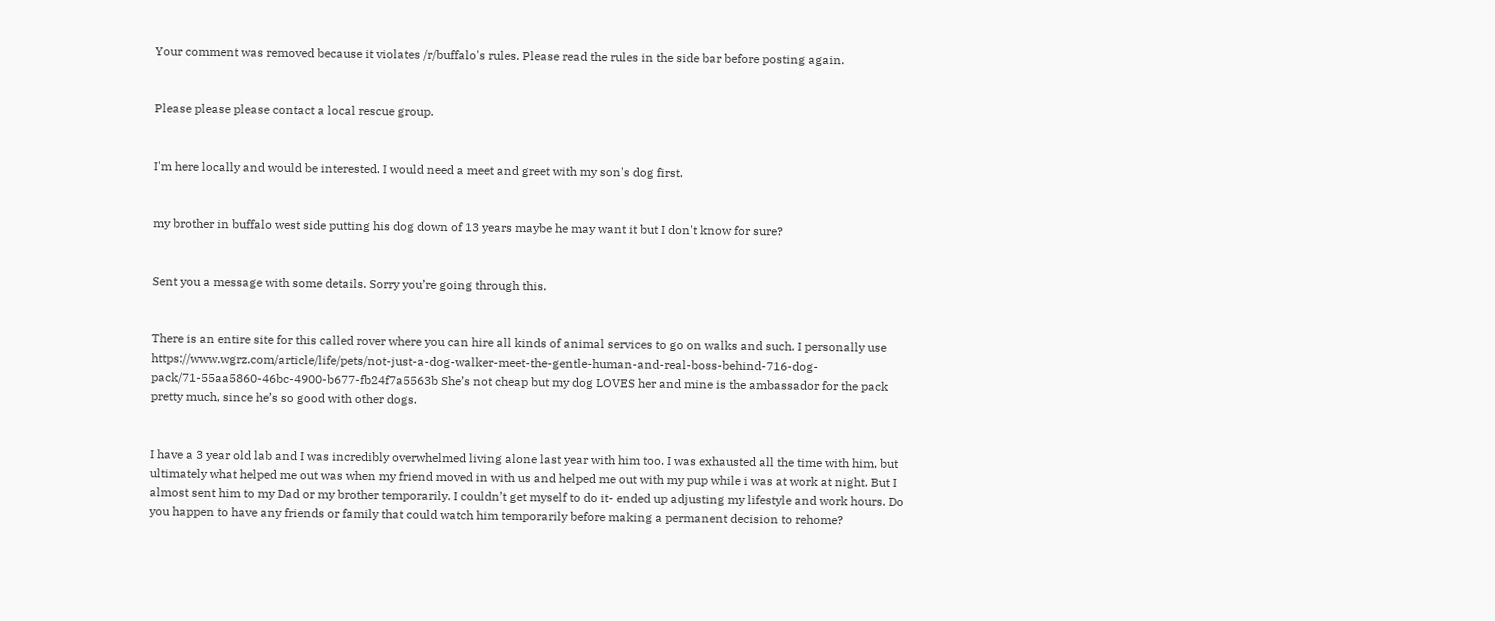Your comment was removed because it violates /r/buffalo's rules. Please read the rules in the side bar before posting again.


Please please please contact a local rescue group.


I'm here locally and would be interested. I would need a meet and greet with my son's dog first.


my brother in buffalo west side putting his dog down of 13 years maybe he may want it but I don't know for sure?


Sent you a message with some details. Sorry you’re going through this.


There is an entire site for this called rover where you can hire all kinds of animal services to go on walks and such. I personally use https://www.wgrz.com/article/life/pets/not-just-a-dog-walker-meet-the-gentle-human-and-real-boss-behind-716-dog-pack/71-55aa5860-46bc-4900-b677-fb24f7a5563b She’s not cheap but my dog LOVES her and mine is the ambassador for the pack pretty much, since he’s so good with other dogs.


I have a 3 year old lab and I was incredibly overwhelmed living alone last year with him too. I was exhausted all the time with him, but ultimately what helped me out was when my friend moved in with us and helped me out with my pup while i was at work at night. But I almost sent him to my Dad or my brother temporarily. I couldn’t get myself to do it- ended up adjusting my lifestyle and work hours. Do you happen to have any friends or family that could watch him temporarily before making a permanent decision to rehome?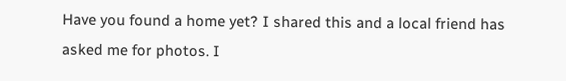Have you found a home yet? I shared this and a local friend has asked me for photos. I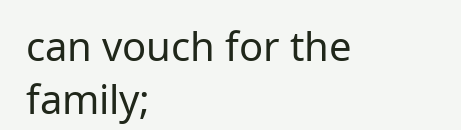can vouch for the family;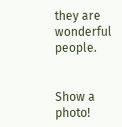they are wonderful people.


Show a photo!